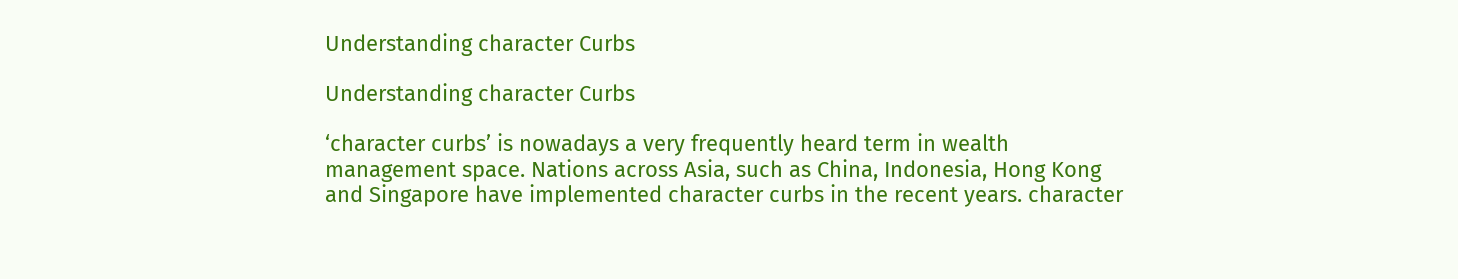Understanding character Curbs

Understanding character Curbs

‘character curbs’ is nowadays a very frequently heard term in wealth management space. Nations across Asia, such as China, Indonesia, Hong Kong and Singapore have implemented character curbs in the recent years. character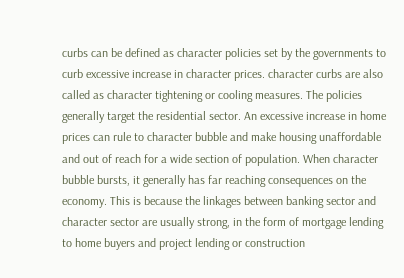curbs can be defined as character policies set by the governments to curb excessive increase in character prices. character curbs are also called as character tightening or cooling measures. The policies generally target the residential sector. An excessive increase in home prices can rule to character bubble and make housing unaffordable and out of reach for a wide section of population. When character bubble bursts, it generally has far reaching consequences on the economy. This is because the linkages between banking sector and character sector are usually strong, in the form of mortgage lending to home buyers and project lending or construction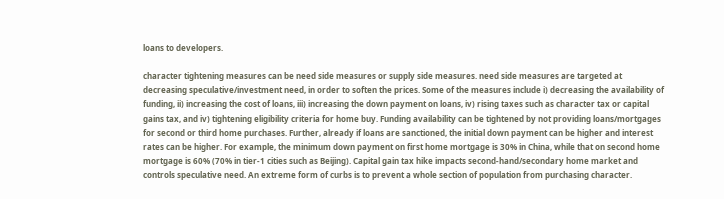loans to developers.

character tightening measures can be need side measures or supply side measures. need side measures are targeted at decreasing speculative/investment need, in order to soften the prices. Some of the measures include i) decreasing the availability of funding, ii) increasing the cost of loans, iii) increasing the down payment on loans, iv) rising taxes such as character tax or capital gains tax, and iv) tightening eligibility criteria for home buy. Funding availability can be tightened by not providing loans/mortgages for second or third home purchases. Further, already if loans are sanctioned, the initial down payment can be higher and interest rates can be higher. For example, the minimum down payment on first home mortgage is 30% in China, while that on second home mortgage is 60% (70% in tier-1 cities such as Beijing). Capital gain tax hike impacts second-hand/secondary home market and controls speculative need. An extreme form of curbs is to prevent a whole section of population from purchasing character.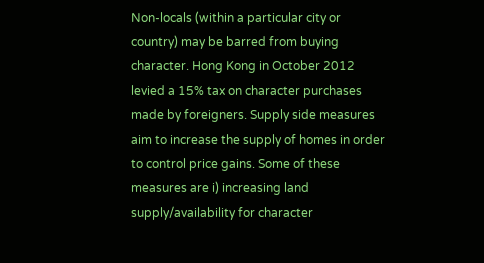Non-locals (within a particular city or country) may be barred from buying character. Hong Kong in October 2012 levied a 15% tax on character purchases made by foreigners. Supply side measures aim to increase the supply of homes in order to control price gains. Some of these measures are i) increasing land supply/availability for character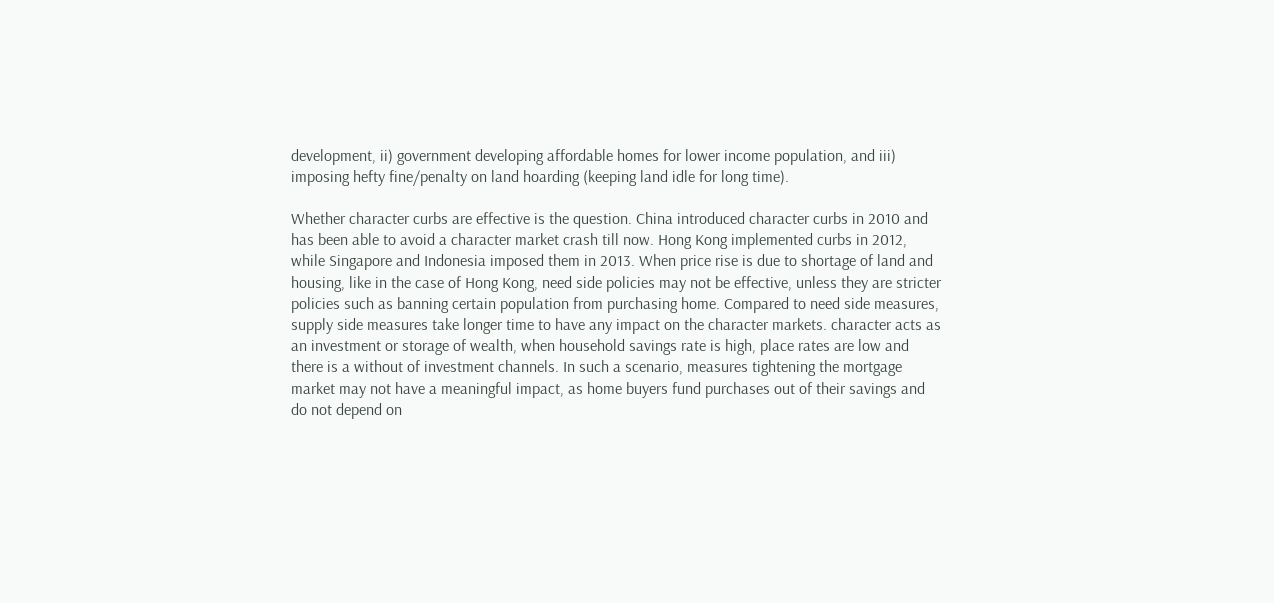development, ii) government developing affordable homes for lower income population, and iii) imposing hefty fine/penalty on land hoarding (keeping land idle for long time).

Whether character curbs are effective is the question. China introduced character curbs in 2010 and has been able to avoid a character market crash till now. Hong Kong implemented curbs in 2012, while Singapore and Indonesia imposed them in 2013. When price rise is due to shortage of land and housing, like in the case of Hong Kong, need side policies may not be effective, unless they are stricter policies such as banning certain population from purchasing home. Compared to need side measures, supply side measures take longer time to have any impact on the character markets. character acts as an investment or storage of wealth, when household savings rate is high, place rates are low and there is a without of investment channels. In such a scenario, measures tightening the mortgage market may not have a meaningful impact, as home buyers fund purchases out of their savings and do not depend on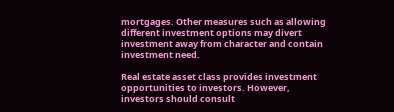mortgages. Other measures such as allowing different investment options may divert investment away from character and contain investment need.

Real estate asset class provides investment opportunities to investors. However, investors should consult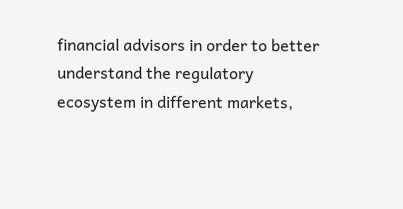financial advisors in order to better understand the regulatory ecosystem in different markets,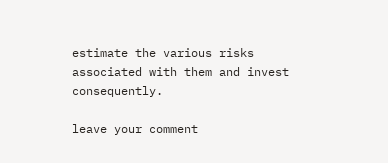estimate the various risks associated with them and invest consequently.

leave your comment